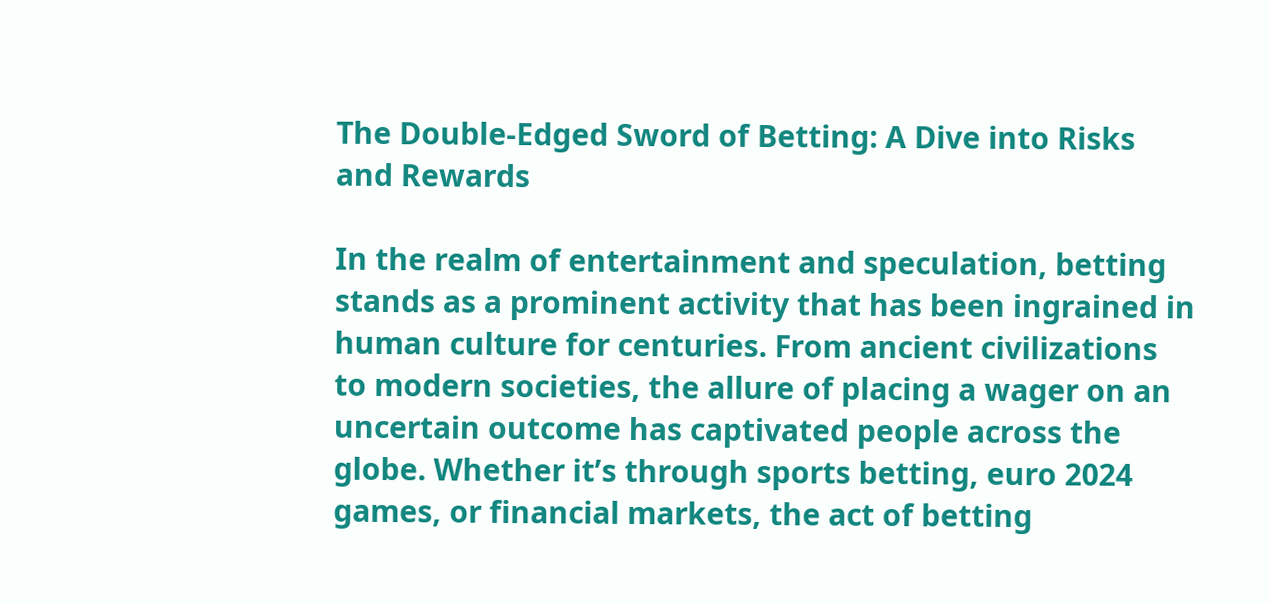The Double-Edged Sword of Betting: A Dive into Risks and Rewards

In the realm of entertainment and speculation, betting stands as a prominent activity that has been ingrained in human culture for centuries. From ancient civilizations to modern societies, the allure of placing a wager on an uncertain outcome has captivated people across the globe. Whether it’s through sports betting, euro 2024 games, or financial markets, the act of betting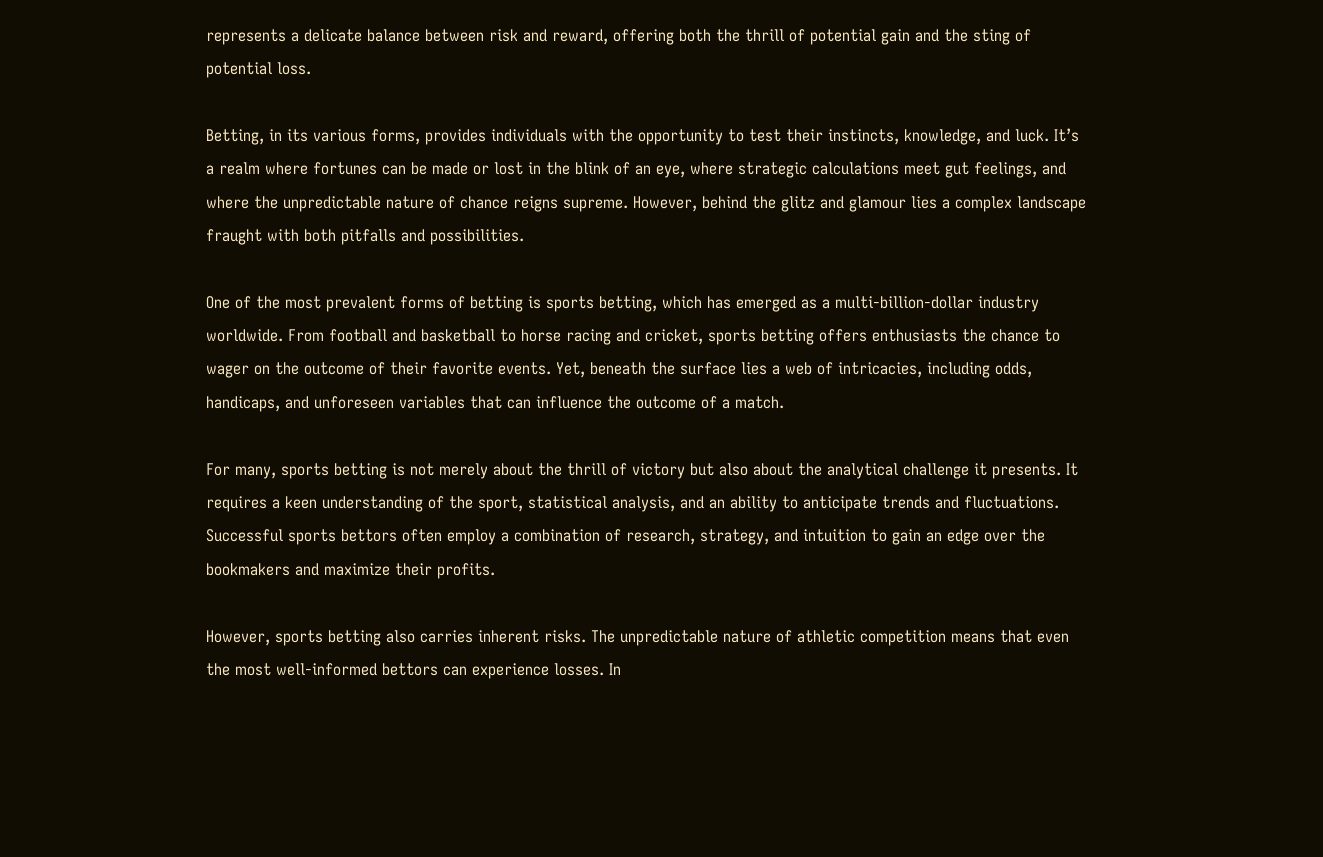represents a delicate balance between risk and reward, offering both the thrill of potential gain and the sting of potential loss.

Betting, in its various forms, provides individuals with the opportunity to test their instincts, knowledge, and luck. It’s a realm where fortunes can be made or lost in the blink of an eye, where strategic calculations meet gut feelings, and where the unpredictable nature of chance reigns supreme. However, behind the glitz and glamour lies a complex landscape fraught with both pitfalls and possibilities.

One of the most prevalent forms of betting is sports betting, which has emerged as a multi-billion-dollar industry worldwide. From football and basketball to horse racing and cricket, sports betting offers enthusiasts the chance to wager on the outcome of their favorite events. Yet, beneath the surface lies a web of intricacies, including odds, handicaps, and unforeseen variables that can influence the outcome of a match.

For many, sports betting is not merely about the thrill of victory but also about the analytical challenge it presents. It requires a keen understanding of the sport, statistical analysis, and an ability to anticipate trends and fluctuations. Successful sports bettors often employ a combination of research, strategy, and intuition to gain an edge over the bookmakers and maximize their profits.

However, sports betting also carries inherent risks. The unpredictable nature of athletic competition means that even the most well-informed bettors can experience losses. In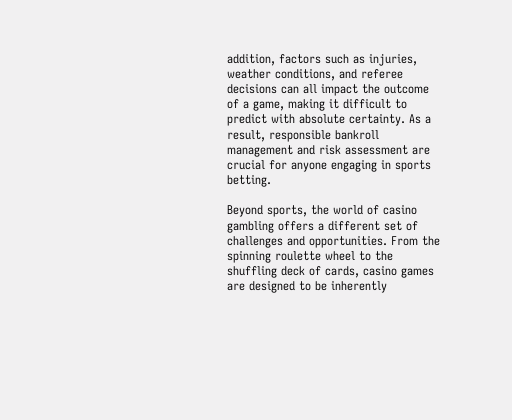addition, factors such as injuries, weather conditions, and referee decisions can all impact the outcome of a game, making it difficult to predict with absolute certainty. As a result, responsible bankroll management and risk assessment are crucial for anyone engaging in sports betting.

Beyond sports, the world of casino gambling offers a different set of challenges and opportunities. From the spinning roulette wheel to the shuffling deck of cards, casino games are designed to be inherently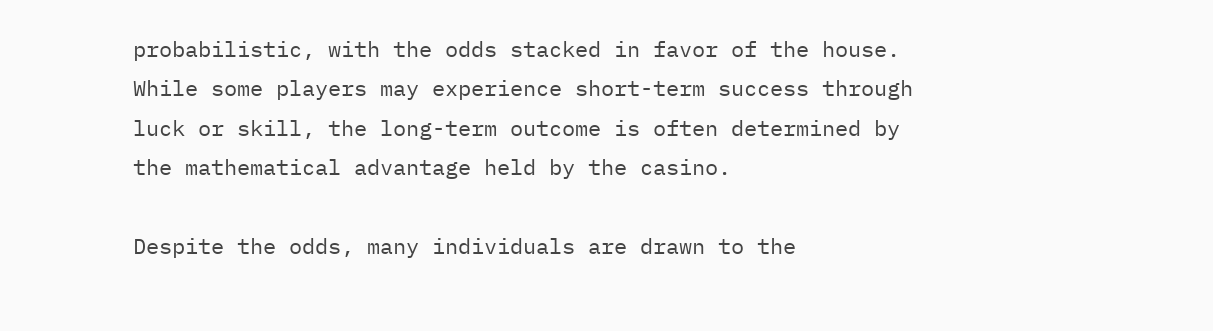probabilistic, with the odds stacked in favor of the house. While some players may experience short-term success through luck or skill, the long-term outcome is often determined by the mathematical advantage held by the casino.

Despite the odds, many individuals are drawn to the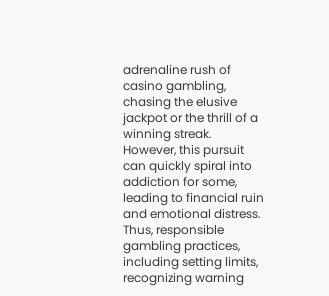adrenaline rush of casino gambling, chasing the elusive jackpot or the thrill of a winning streak. However, this pursuit can quickly spiral into addiction for some, leading to financial ruin and emotional distress. Thus, responsible gambling practices, including setting limits, recognizing warning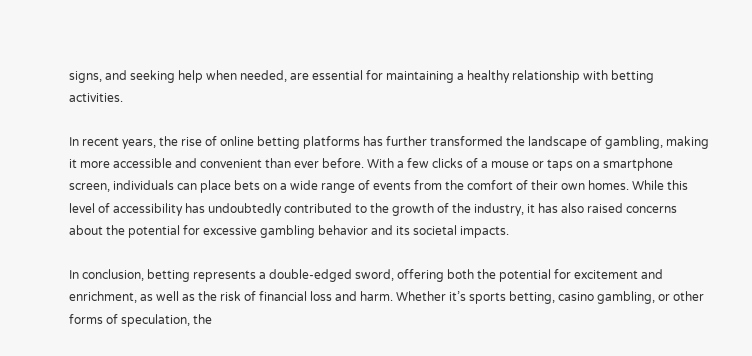signs, and seeking help when needed, are essential for maintaining a healthy relationship with betting activities.

In recent years, the rise of online betting platforms has further transformed the landscape of gambling, making it more accessible and convenient than ever before. With a few clicks of a mouse or taps on a smartphone screen, individuals can place bets on a wide range of events from the comfort of their own homes. While this level of accessibility has undoubtedly contributed to the growth of the industry, it has also raised concerns about the potential for excessive gambling behavior and its societal impacts.

In conclusion, betting represents a double-edged sword, offering both the potential for excitement and enrichment, as well as the risk of financial loss and harm. Whether it’s sports betting, casino gambling, or other forms of speculation, the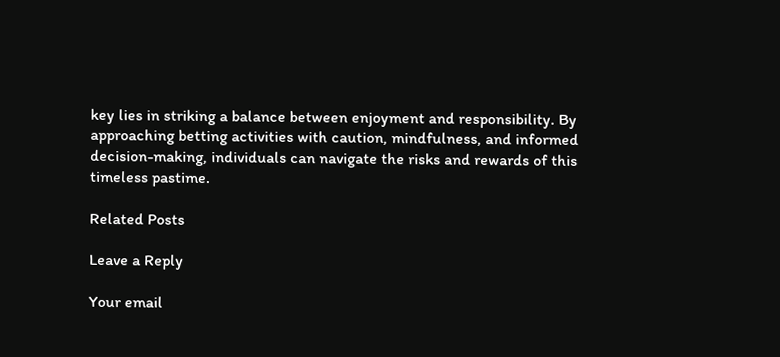key lies in striking a balance between enjoyment and responsibility. By approaching betting activities with caution, mindfulness, and informed decision-making, individuals can navigate the risks and rewards of this timeless pastime.

Related Posts

Leave a Reply

Your email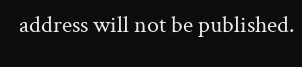address will not be published.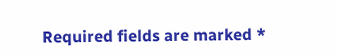Required fields are marked *